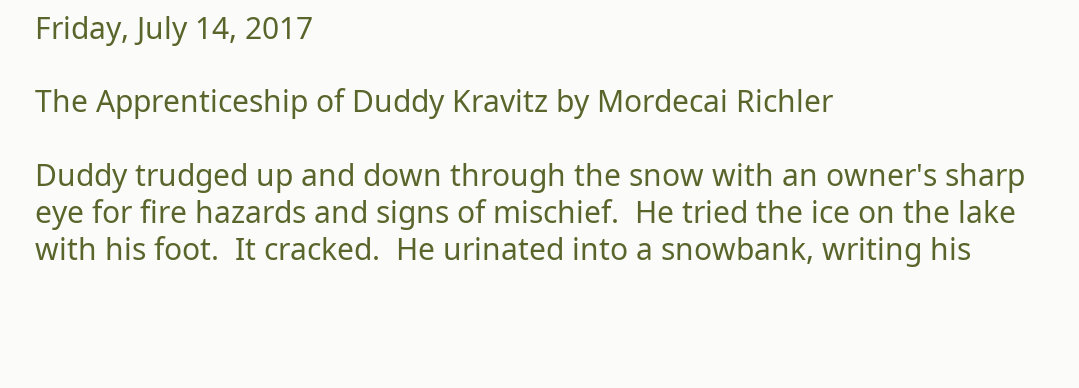Friday, July 14, 2017

The Apprenticeship of Duddy Kravitz by Mordecai Richler

Duddy trudged up and down through the snow with an owner's sharp eye for fire hazards and signs of mischief.  He tried the ice on the lake with his foot.  It cracked.  He urinated into a snowbank, writing his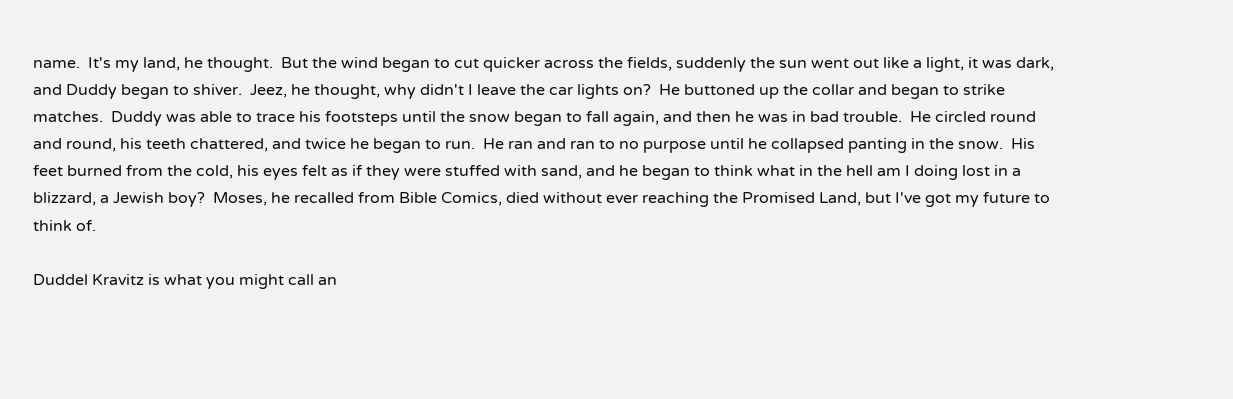name.  It's my land, he thought.  But the wind began to cut quicker across the fields, suddenly the sun went out like a light, it was dark, and Duddy began to shiver.  Jeez, he thought, why didn't I leave the car lights on?  He buttoned up the collar and began to strike matches.  Duddy was able to trace his footsteps until the snow began to fall again, and then he was in bad trouble.  He circled round and round, his teeth chattered, and twice he began to run.  He ran and ran to no purpose until he collapsed panting in the snow.  His feet burned from the cold, his eyes felt as if they were stuffed with sand, and he began to think what in the hell am I doing lost in a blizzard, a Jewish boy?  Moses, he recalled from Bible Comics, died without ever reaching the Promised Land, but I've got my future to think of.

Duddel Kravitz is what you might call an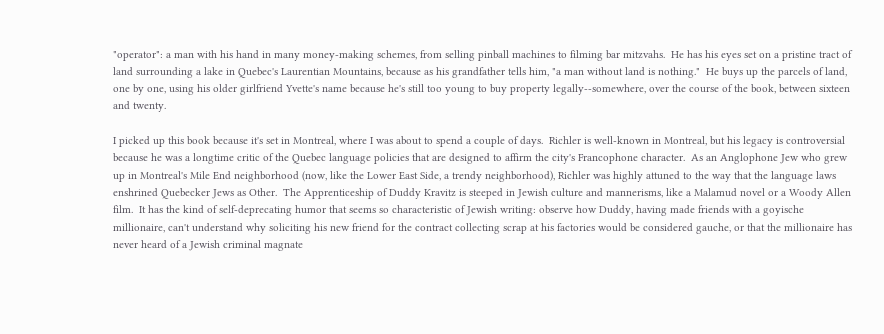"operator": a man with his hand in many money-making schemes, from selling pinball machines to filming bar mitzvahs.  He has his eyes set on a pristine tract of land surrounding a lake in Quebec's Laurentian Mountains, because as his grandfather tells him, "a man without land is nothing."  He buys up the parcels of land, one by one, using his older girlfriend Yvette's name because he's still too young to buy property legally--somewhere, over the course of the book, between sixteen and twenty.

I picked up this book because it's set in Montreal, where I was about to spend a couple of days.  Richler is well-known in Montreal, but his legacy is controversial because he was a longtime critic of the Quebec language policies that are designed to affirm the city's Francophone character.  As an Anglophone Jew who grew up in Montreal's Mile End neighborhood (now, like the Lower East Side, a trendy neighborhood), Richler was highly attuned to the way that the language laws enshrined Quebecker Jews as Other.  The Apprenticeship of Duddy Kravitz is steeped in Jewish culture and mannerisms, like a Malamud novel or a Woody Allen film.  It has the kind of self-deprecating humor that seems so characteristic of Jewish writing: observe how Duddy, having made friends with a goyische millionaire, can't understand why soliciting his new friend for the contract collecting scrap at his factories would be considered gauche, or that the millionaire has never heard of a Jewish criminal magnate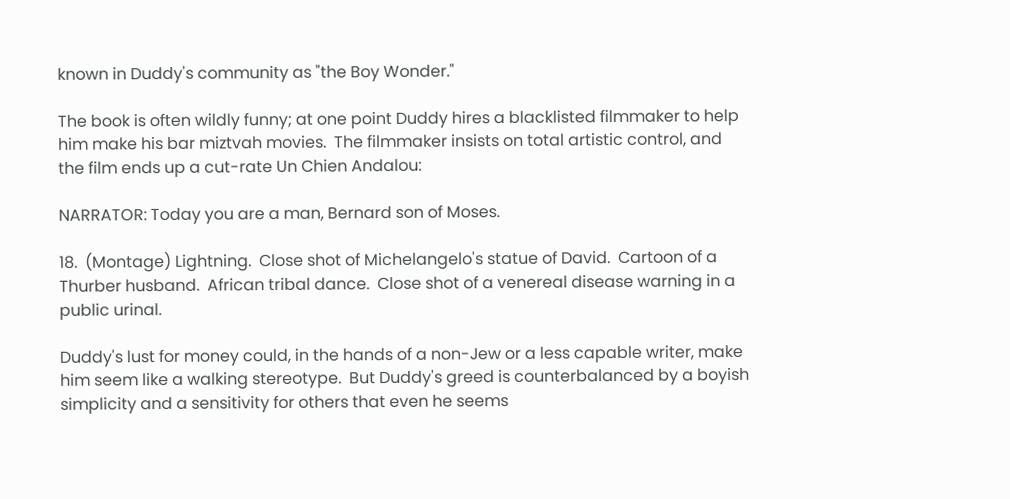known in Duddy's community as "the Boy Wonder."

The book is often wildly funny; at one point Duddy hires a blacklisted filmmaker to help him make his bar miztvah movies.  The filmmaker insists on total artistic control, and the film ends up a cut-rate Un Chien Andalou:

NARRATOR: Today you are a man, Bernard son of Moses.

18.  (Montage) Lightning.  Close shot of Michelangelo's statue of David.  Cartoon of a Thurber husband.  African tribal dance.  Close shot of a venereal disease warning in a public urinal.

Duddy's lust for money could, in the hands of a non-Jew or a less capable writer, make him seem like a walking stereotype.  But Duddy's greed is counterbalanced by a boyish simplicity and a sensitivity for others that even he seems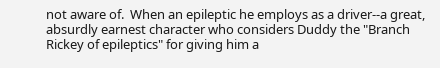not aware of.  When an epileptic he employs as a driver--a great, absurdly earnest character who considers Duddy the "Branch Rickey of epileptics" for giving him a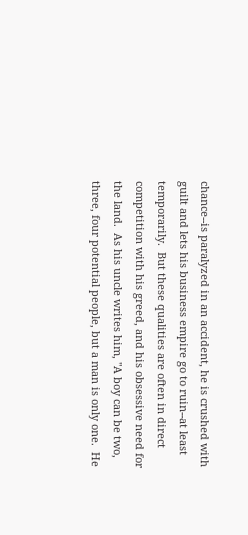chance--is paralyzed in an accident, he is crushed with guilt and lets his business empire go to ruin--at least temporarily.  But these qualities are often in direct competition with his greed, and his obsessive need for the land.  As his uncle writes him, "A boy can be two, three, four potential people, but a man is only one.  He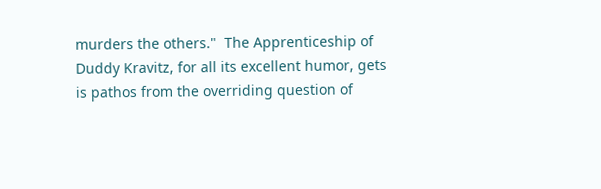murders the others."  The Apprenticeship of Duddy Kravitz, for all its excellent humor, gets is pathos from the overriding question of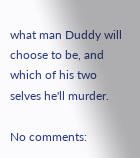what man Duddy will choose to be, and which of his two selves he'll murder.

No comments: